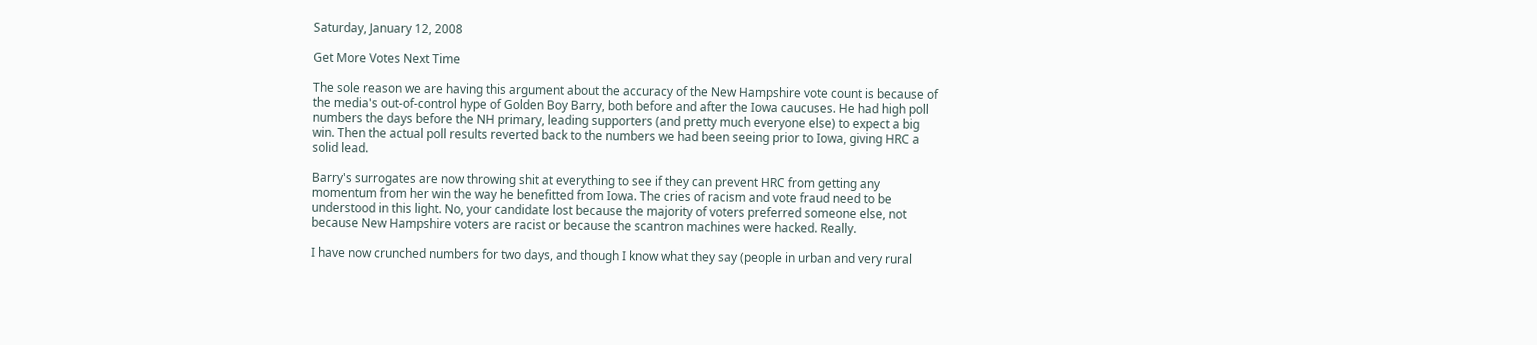Saturday, January 12, 2008

Get More Votes Next Time

The sole reason we are having this argument about the accuracy of the New Hampshire vote count is because of the media's out-of-control hype of Golden Boy Barry, both before and after the Iowa caucuses. He had high poll numbers the days before the NH primary, leading supporters (and pretty much everyone else) to expect a big win. Then the actual poll results reverted back to the numbers we had been seeing prior to Iowa, giving HRC a solid lead.

Barry's surrogates are now throwing shit at everything to see if they can prevent HRC from getting any momentum from her win the way he benefitted from Iowa. The cries of racism and vote fraud need to be understood in this light. No, your candidate lost because the majority of voters preferred someone else, not because New Hampshire voters are racist or because the scantron machines were hacked. Really.

I have now crunched numbers for two days, and though I know what they say (people in urban and very rural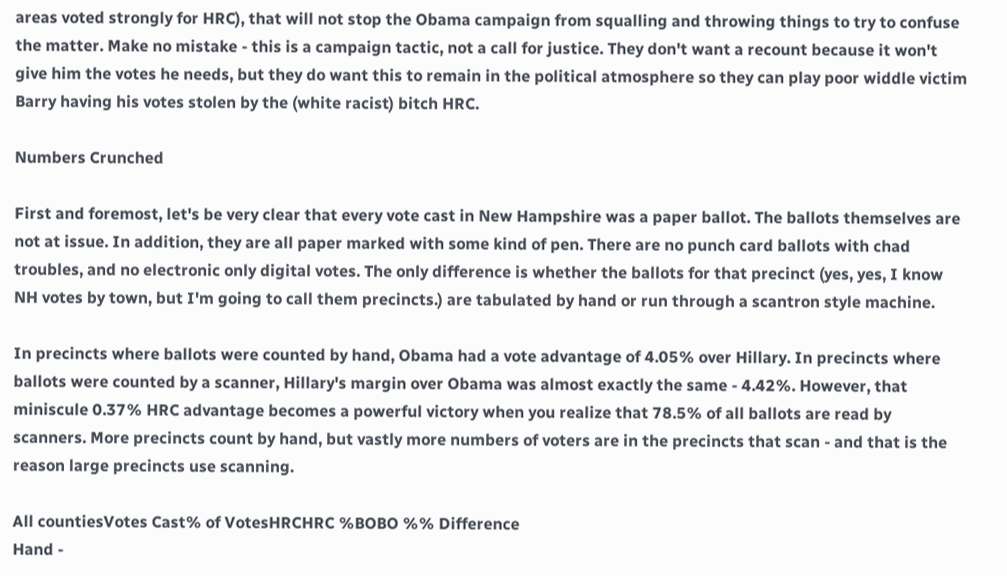areas voted strongly for HRC), that will not stop the Obama campaign from squalling and throwing things to try to confuse the matter. Make no mistake - this is a campaign tactic, not a call for justice. They don't want a recount because it won't give him the votes he needs, but they do want this to remain in the political atmosphere so they can play poor widdle victim Barry having his votes stolen by the (white racist) bitch HRC.

Numbers Crunched

First and foremost, let's be very clear that every vote cast in New Hampshire was a paper ballot. The ballots themselves are not at issue. In addition, they are all paper marked with some kind of pen. There are no punch card ballots with chad troubles, and no electronic only digital votes. The only difference is whether the ballots for that precinct (yes, yes, I know NH votes by town, but I'm going to call them precincts.) are tabulated by hand or run through a scantron style machine.

In precincts where ballots were counted by hand, Obama had a vote advantage of 4.05% over Hillary. In precincts where ballots were counted by a scanner, Hillary's margin over Obama was almost exactly the same - 4.42%. However, that miniscule 0.37% HRC advantage becomes a powerful victory when you realize that 78.5% of all ballots are read by scanners. More precincts count by hand, but vastly more numbers of voters are in the precincts that scan - and that is the reason large precincts use scanning.

All countiesVotes Cast% of VotesHRCHRC %BOBO %% Difference
Hand -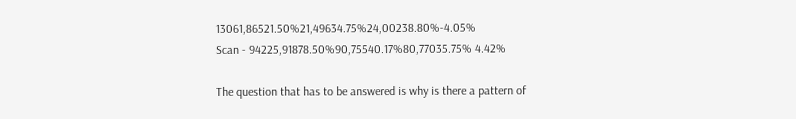13061,86521.50%21,49634.75%24,00238.80%-4.05%
Scan - 94225,91878.50%90,75540.17%80,77035.75% 4.42%

The question that has to be answered is why is there a pattern of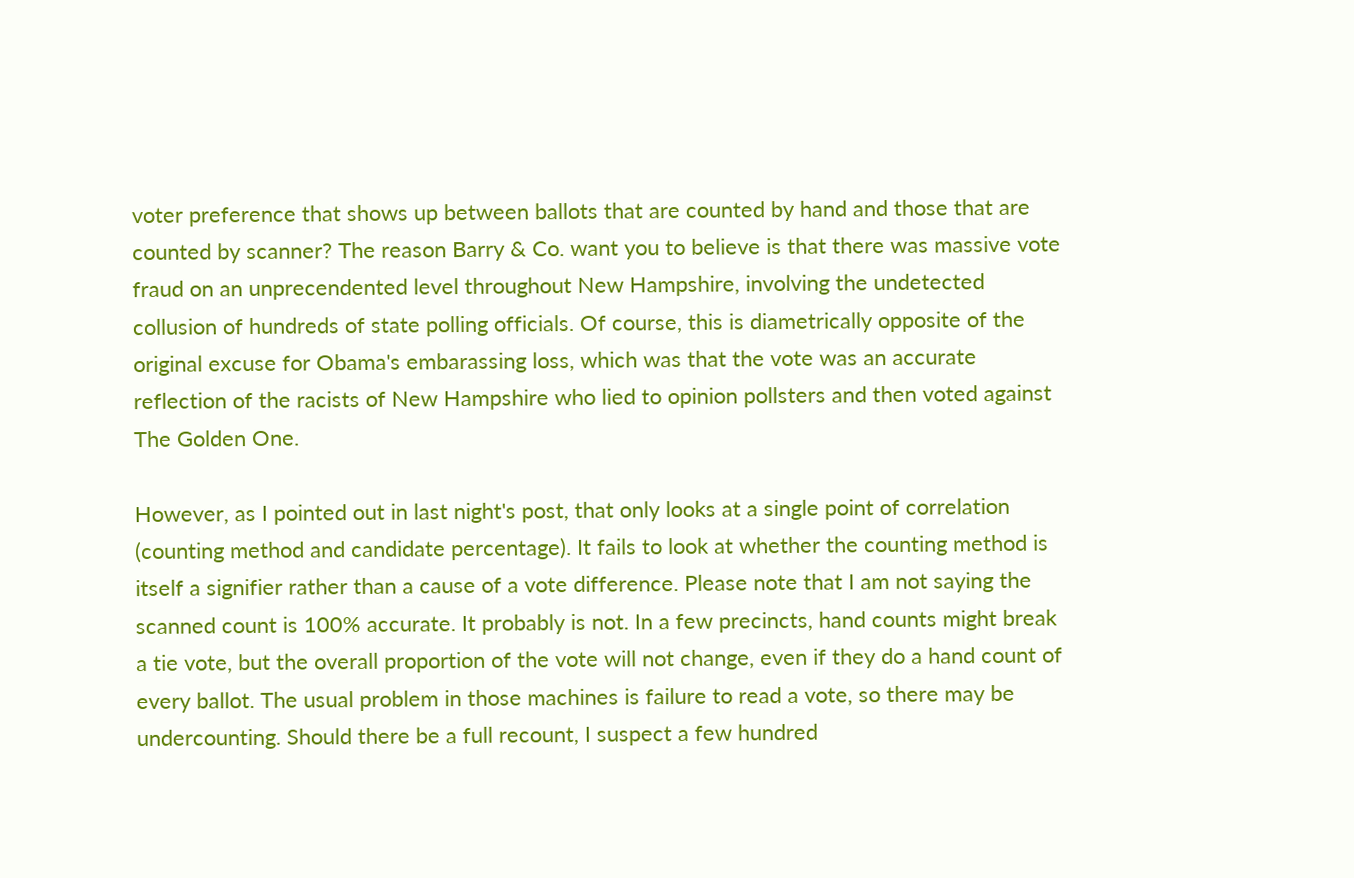voter preference that shows up between ballots that are counted by hand and those that are counted by scanner? The reason Barry & Co. want you to believe is that there was massive vote fraud on an unprecendented level throughout New Hampshire, involving the undetected collusion of hundreds of state polling officials. Of course, this is diametrically opposite of the original excuse for Obama's embarassing loss, which was that the vote was an accurate reflection of the racists of New Hampshire who lied to opinion pollsters and then voted against The Golden One.

However, as I pointed out in last night's post, that only looks at a single point of correlation (counting method and candidate percentage). It fails to look at whether the counting method is itself a signifier rather than a cause of a vote difference. Please note that I am not saying the scanned count is 100% accurate. It probably is not. In a few precincts, hand counts might break a tie vote, but the overall proportion of the vote will not change, even if they do a hand count of every ballot. The usual problem in those machines is failure to read a vote, so there may be undercounting. Should there be a full recount, I suspect a few hundred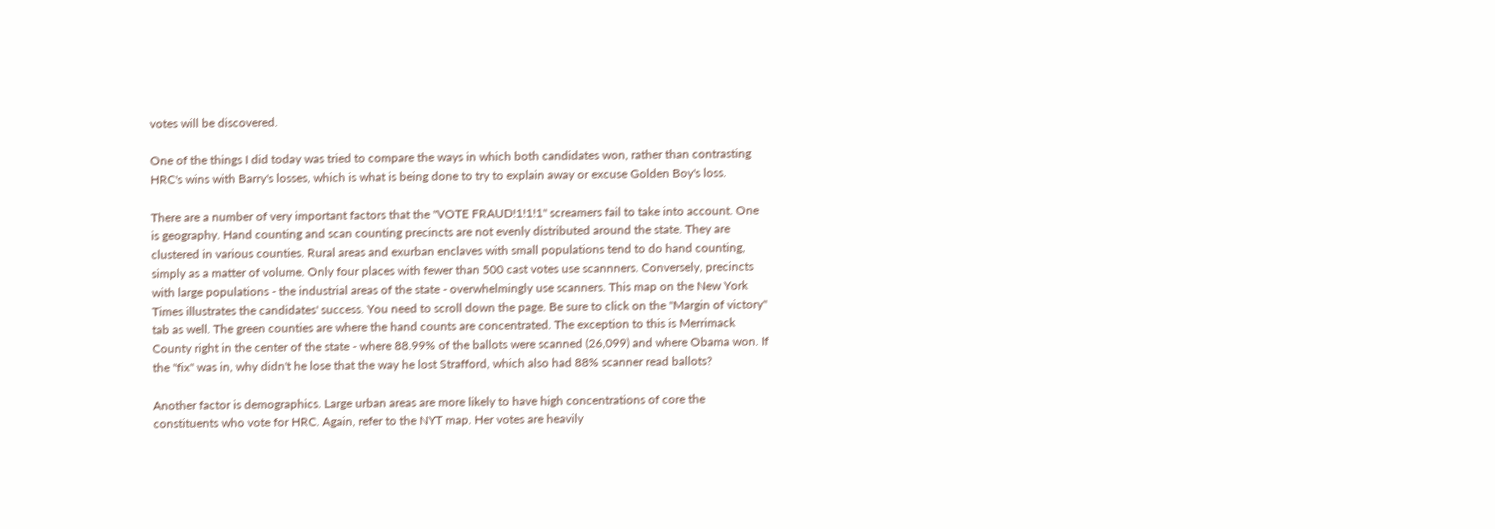votes will be discovered.

One of the things I did today was tried to compare the ways in which both candidates won, rather than contrasting HRC's wins with Barry's losses, which is what is being done to try to explain away or excuse Golden Boy's loss.

There are a number of very important factors that the "VOTE FRAUD!1!1!1" screamers fail to take into account. One is geography. Hand counting and scan counting precincts are not evenly distributed around the state. They are clustered in various counties. Rural areas and exurban enclaves with small populations tend to do hand counting, simply as a matter of volume. Only four places with fewer than 500 cast votes use scannners. Conversely, precincts with large populations - the industrial areas of the state - overwhelmingly use scanners. This map on the New York Times illustrates the candidates' success. You need to scroll down the page. Be sure to click on the "Margin of victory" tab as well. The green counties are where the hand counts are concentrated. The exception to this is Merrimack County right in the center of the state - where 88.99% of the ballots were scanned (26,099) and where Obama won. If the "fix" was in, why didn't he lose that the way he lost Strafford, which also had 88% scanner read ballots?

Another factor is demographics. Large urban areas are more likely to have high concentrations of core the constituents who vote for HRC. Again, refer to the NYT map. Her votes are heavily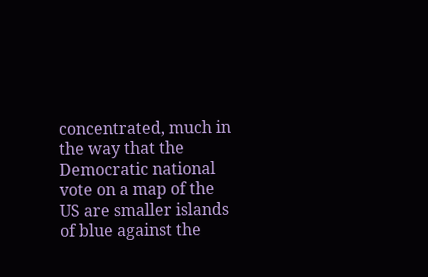concentrated, much in the way that the Democratic national vote on a map of the US are smaller islands of blue against the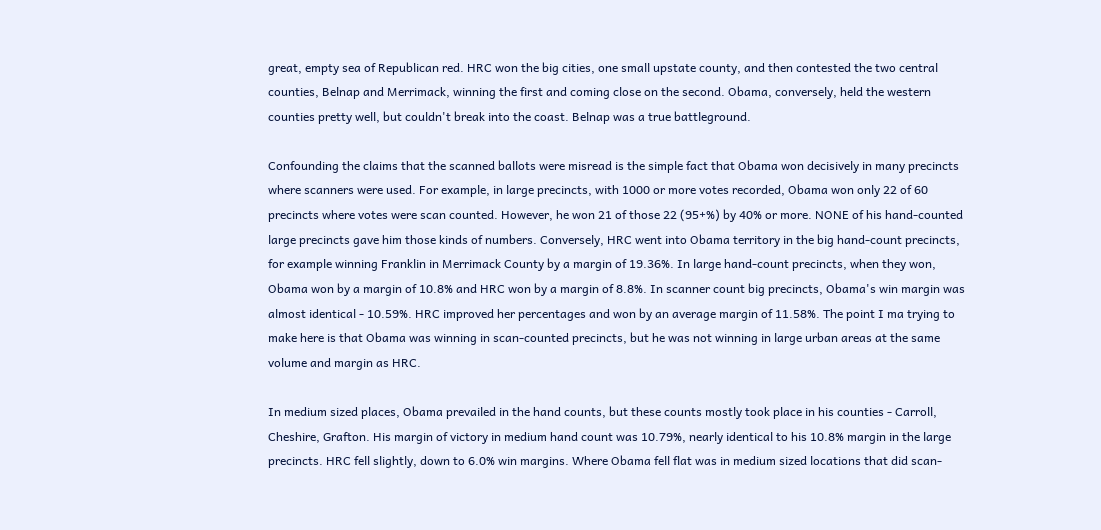great, empty sea of Republican red. HRC won the big cities, one small upstate county, and then contested the two central counties, Belnap and Merrimack, winning the first and coming close on the second. Obama, conversely, held the western counties pretty well, but couldn't break into the coast. Belnap was a true battleground.

Confounding the claims that the scanned ballots were misread is the simple fact that Obama won decisively in many precincts where scanners were used. For example, in large precincts, with 1000 or more votes recorded, Obama won only 22 of 60 precincts where votes were scan counted. However, he won 21 of those 22 (95+%) by 40% or more. NONE of his hand-counted large precincts gave him those kinds of numbers. Conversely, HRC went into Obama territory in the big hand-count precincts, for example winning Franklin in Merrimack County by a margin of 19.36%. In large hand-count precincts, when they won, Obama won by a margin of 10.8% and HRC won by a margin of 8.8%. In scanner count big precincts, Obama's win margin was almost identical - 10.59%. HRC improved her percentages and won by an average margin of 11.58%. The point I ma trying to make here is that Obama was winning in scan-counted precincts, but he was not winning in large urban areas at the same volume and margin as HRC.

In medium sized places, Obama prevailed in the hand counts, but these counts mostly took place in his counties - Carroll, Cheshire, Grafton. His margin of victory in medium hand count was 10.79%, nearly identical to his 10.8% margin in the large precincts. HRC fell slightly, down to 6.0% win margins. Where Obama fell flat was in medium sized locations that did scan-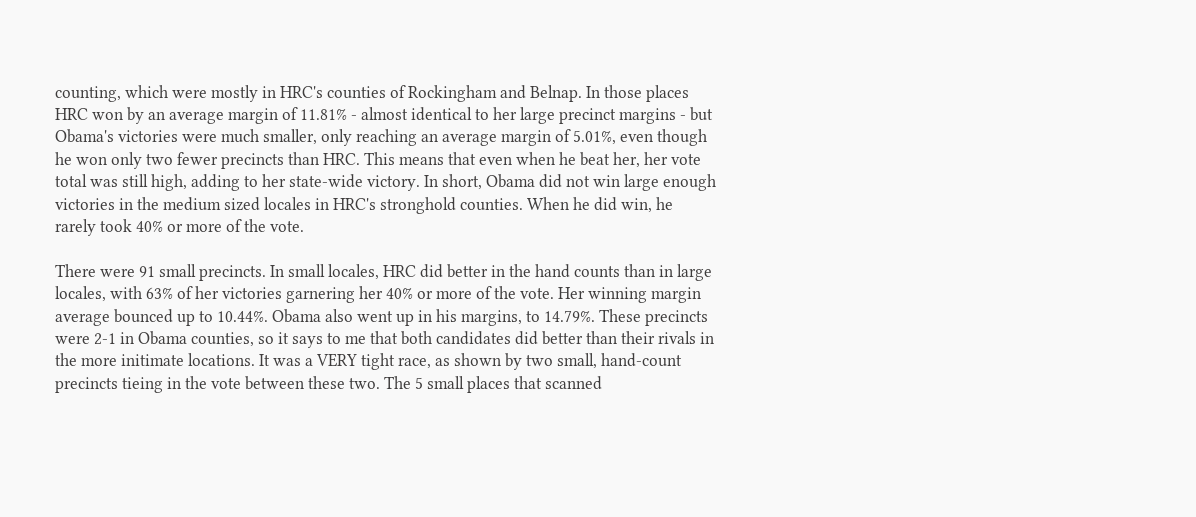counting, which were mostly in HRC's counties of Rockingham and Belnap. In those places HRC won by an average margin of 11.81% - almost identical to her large precinct margins - but Obama's victories were much smaller, only reaching an average margin of 5.01%, even though he won only two fewer precincts than HRC. This means that even when he beat her, her vote total was still high, adding to her state-wide victory. In short, Obama did not win large enough victories in the medium sized locales in HRC's stronghold counties. When he did win, he rarely took 40% or more of the vote.

There were 91 small precincts. In small locales, HRC did better in the hand counts than in large locales, with 63% of her victories garnering her 40% or more of the vote. Her winning margin average bounced up to 10.44%. Obama also went up in his margins, to 14.79%. These precincts were 2-1 in Obama counties, so it says to me that both candidates did better than their rivals in the more initimate locations. It was a VERY tight race, as shown by two small, hand-count precincts tieing in the vote between these two. The 5 small places that scanned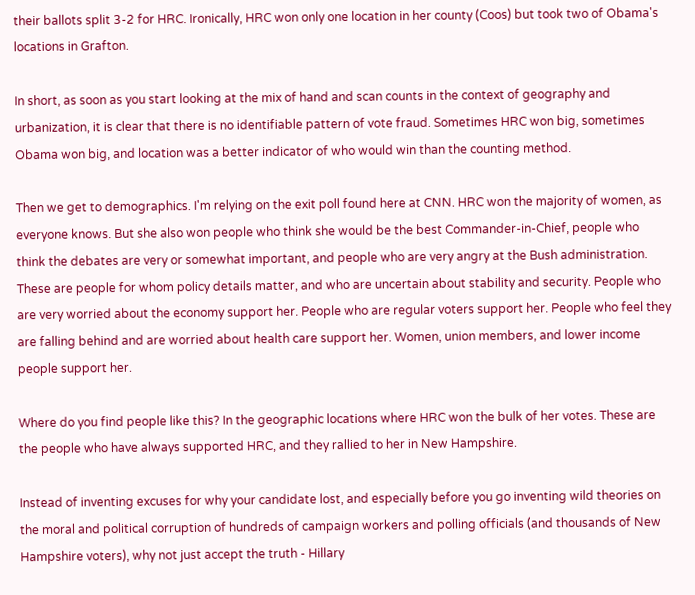their ballots split 3-2 for HRC. Ironically, HRC won only one location in her county (Coos) but took two of Obama's locations in Grafton.

In short, as soon as you start looking at the mix of hand and scan counts in the context of geography and urbanization, it is clear that there is no identifiable pattern of vote fraud. Sometimes HRC won big, sometimes Obama won big, and location was a better indicator of who would win than the counting method.

Then we get to demographics. I'm relying on the exit poll found here at CNN. HRC won the majority of women, as everyone knows. But she also won people who think she would be the best Commander-in-Chief, people who think the debates are very or somewhat important, and people who are very angry at the Bush administration. These are people for whom policy details matter, and who are uncertain about stability and security. People who are very worried about the economy support her. People who are regular voters support her. People who feel they are falling behind and are worried about health care support her. Women, union members, and lower income people support her.

Where do you find people like this? In the geographic locations where HRC won the bulk of her votes. These are the people who have always supported HRC, and they rallied to her in New Hampshire.

Instead of inventing excuses for why your candidate lost, and especially before you go inventing wild theories on the moral and political corruption of hundreds of campaign workers and polling officials (and thousands of New Hampshire voters), why not just accept the truth - Hillary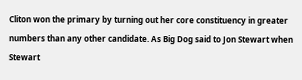Cliton won the primary by turning out her core constituency in greater numbers than any other candidate. As Big Dog said to Jon Stewart when Stewart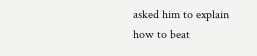asked him to explain how to beat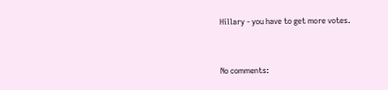Hillary - you have to get more votes.


No comments: